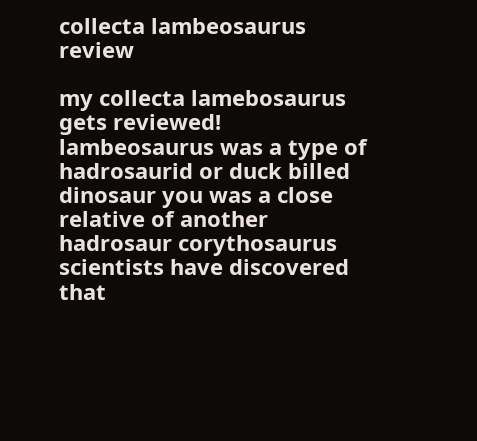collecta lambeosaurus review

my collecta lamebosaurus gets reviewed!
lambeosaurus was a type of hadrosaurid or duck billed dinosaur you was a close relative of another hadrosaur corythosaurus scientists have discovered that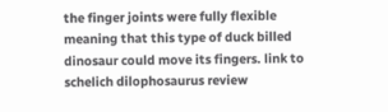the finger joints were fully flexible meaning that this type of duck billed dinosaur could move its fingers. link to schelich dilophosaurus review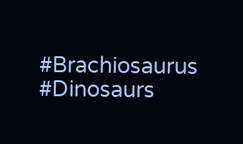#Brachiosaurus #Dinosaurs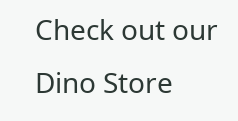Check out our Dino Store